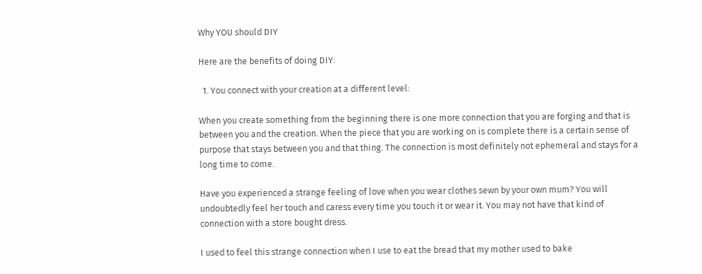Why YOU should DIY

Here are the benefits of doing DIY:

  1. You connect with your creation at a different level:

When you create something from the beginning there is one more connection that you are forging and that is between you and the creation. When the piece that you are working on is complete there is a certain sense of purpose that stays between you and that thing. The connection is most definitely not ephemeral and stays for a long time to come.

Have you experienced a strange feeling of love when you wear clothes sewn by your own mum? You will undoubtedly feel her touch and caress every time you touch it or wear it. You may not have that kind of connection with a store bought dress.

I used to feel this strange connection when I use to eat the bread that my mother used to bake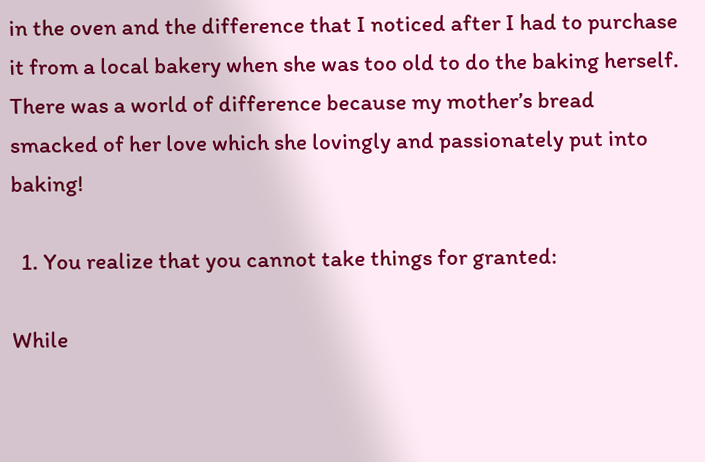in the oven and the difference that I noticed after I had to purchase it from a local bakery when she was too old to do the baking herself. There was a world of difference because my mother’s bread smacked of her love which she lovingly and passionately put into baking!

  1. You realize that you cannot take things for granted:

While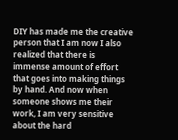DIY has made me the creative person that I am now I also realized that there is immense amount of effort that goes into making things by hand. And now when someone shows me their work, I am very sensitive about the hard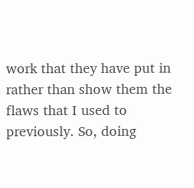work that they have put in rather than show them the flaws that I used to previously. So, doing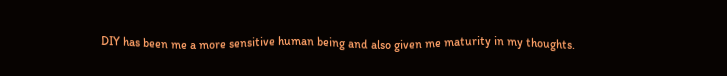DIY has been me a more sensitive human being and also given me maturity in my thoughts.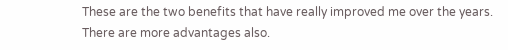These are the two benefits that have really improved me over the years. There are more advantages also.